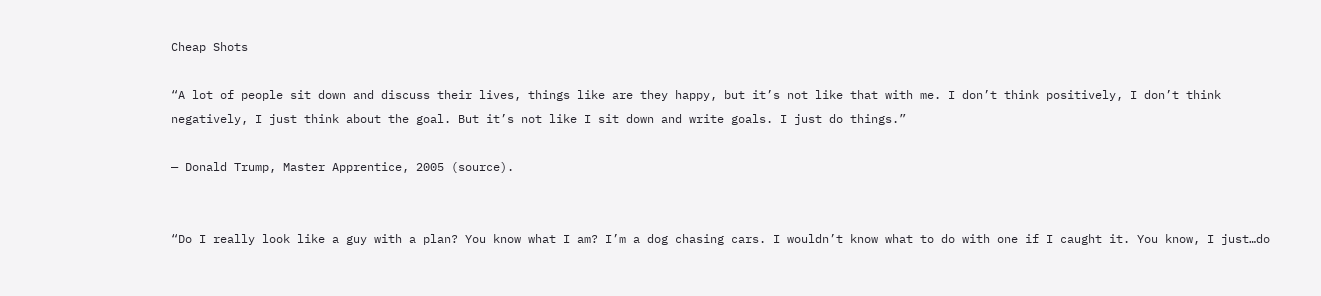Cheap Shots

“A lot of people sit down and discuss their lives, things like are they happy, but it’s not like that with me. I don’t think positively, I don’t think negatively, I just think about the goal. But it’s not like I sit down and write goals. I just do things.”

— Donald Trump, Master Apprentice, 2005 (source).


“Do I really look like a guy with a plan? You know what I am? I’m a dog chasing cars. I wouldn’t know what to do with one if I caught it. You know, I just…do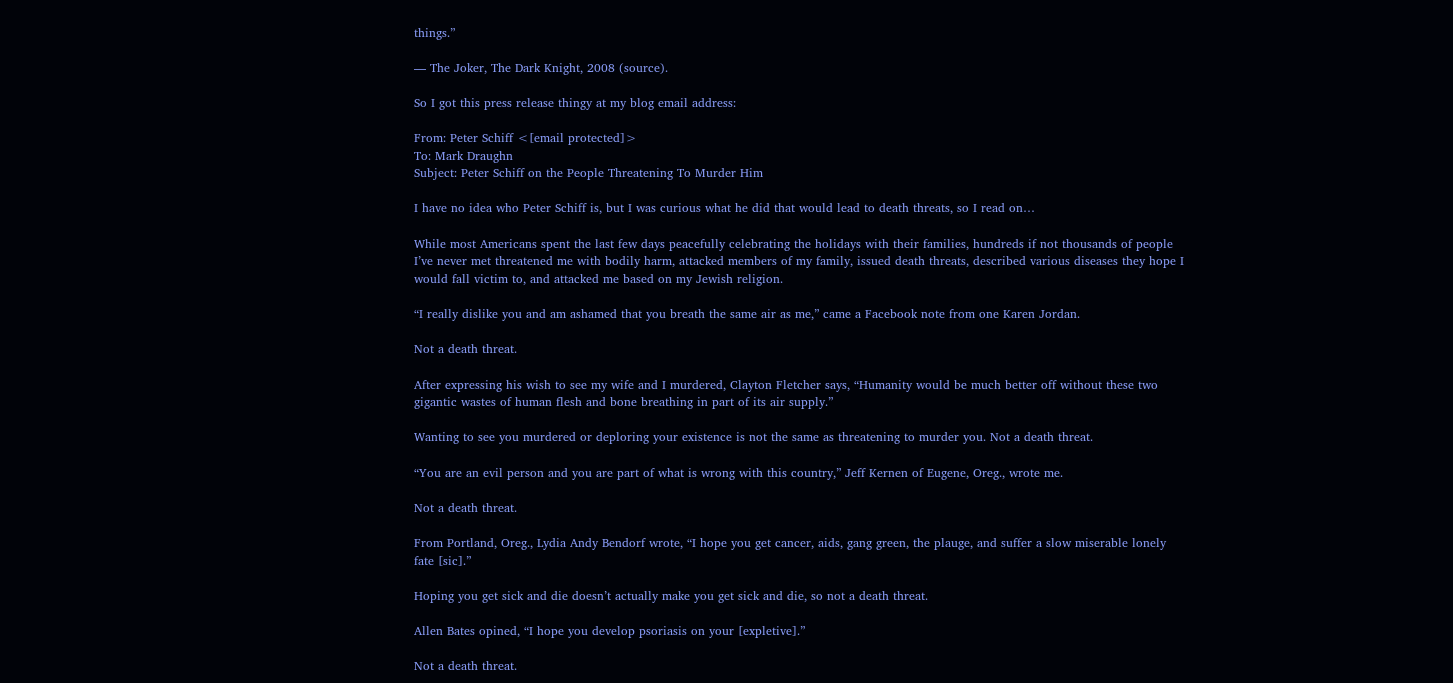things.”

— The Joker, The Dark Knight, 2008 (source).

So I got this press release thingy at my blog email address:

From: Peter Schiff <[email protected]>
To: Mark Draughn
Subject: Peter Schiff on the People Threatening To Murder Him

I have no idea who Peter Schiff is, but I was curious what he did that would lead to death threats, so I read on…

While most Americans spent the last few days peacefully celebrating the holidays with their families, hundreds if not thousands of people I’ve never met threatened me with bodily harm, attacked members of my family, issued death threats, described various diseases they hope I would fall victim to, and attacked me based on my Jewish religion.

“I really dislike you and am ashamed that you breath the same air as me,” came a Facebook note from one Karen Jordan.

Not a death threat.

After expressing his wish to see my wife and I murdered, Clayton Fletcher says, “Humanity would be much better off without these two gigantic wastes of human flesh and bone breathing in part of its air supply.”

Wanting to see you murdered or deploring your existence is not the same as threatening to murder you. Not a death threat.

“You are an evil person and you are part of what is wrong with this country,” Jeff Kernen of Eugene, Oreg., wrote me.

Not a death threat.

From Portland, Oreg., Lydia Andy Bendorf wrote, “I hope you get cancer, aids, gang green, the plauge, and suffer a slow miserable lonely fate [sic].”

Hoping you get sick and die doesn’t actually make you get sick and die, so not a death threat.

Allen Bates opined, “I hope you develop psoriasis on your [expletive].”

Not a death threat.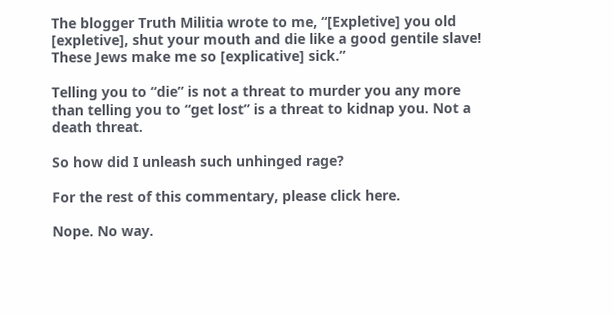The blogger Truth Militia wrote to me, “[Expletive] you old [expletive], shut your mouth and die like a good gentile slave! These Jews make me so [explicative] sick.”

Telling you to “die” is not a threat to murder you any more than telling you to “get lost” is a threat to kidnap you. Not a death threat.

So how did I unleash such unhinged rage?

For the rest of this commentary, please click here.

Nope. No way.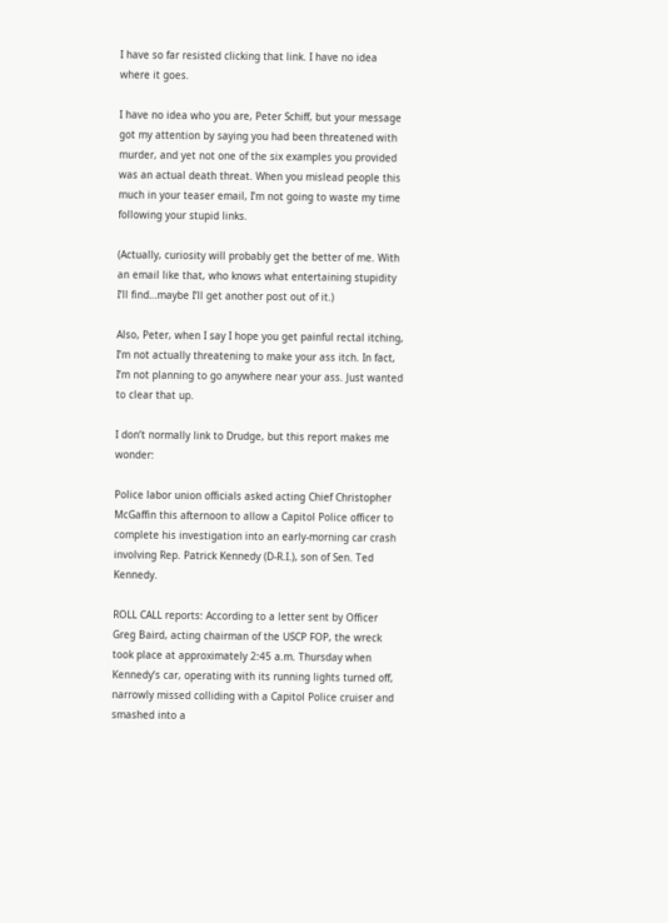I have so far resisted clicking that link. I have no idea where it goes.

I have no idea who you are, Peter Schiff, but your message got my attention by saying you had been threatened with murder, and yet not one of the six examples you provided was an actual death threat. When you mislead people this much in your teaser email, I’m not going to waste my time following your stupid links.

(Actually, curiosity will probably get the better of me. With an email like that, who knows what entertaining stupidity I’ll find…maybe I’ll get another post out of it.)

Also, Peter, when I say I hope you get painful rectal itching, I’m not actually threatening to make your ass itch. In fact, I’m not planning to go anywhere near your ass. Just wanted to clear that up.

I don’t normally link to Drudge, but this report makes me wonder:

Police labor union officials asked acting Chief Christopher McGaffin this afternoon to allow a Capitol Police officer to complete his investigation into an early-morning car crash involving Rep. Patrick Kennedy (D-R.I.), son of Sen. Ted Kennedy.

ROLL CALL reports: According to a letter sent by Officer Greg Baird, acting chairman of the USCP FOP, the wreck took place at approximately 2:45 a.m. Thursday when Kennedy’s car, operating with its running lights turned off, narrowly missed colliding with a Capitol Police cruiser and smashed into a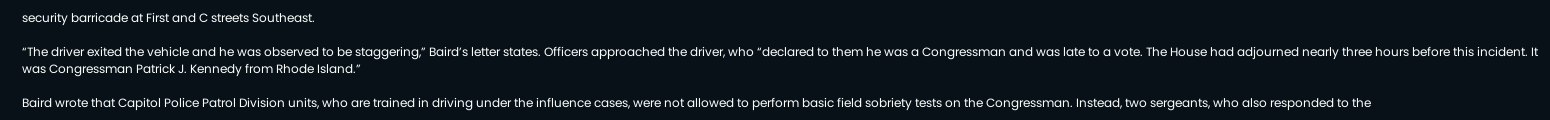security barricade at First and C streets Southeast.

“The driver exited the vehicle and he was observed to be staggering,” Baird’s letter states. Officers approached the driver, who “declared to them he was a Congressman and was late to a vote. The House had adjourned nearly three hours before this incident. It was Congressman Patrick J. Kennedy from Rhode Island.”

Baird wrote that Capitol Police Patrol Division units, who are trained in driving under the influence cases, were not allowed to perform basic field sobriety tests on the Congressman. Instead, two sergeants, who also responded to the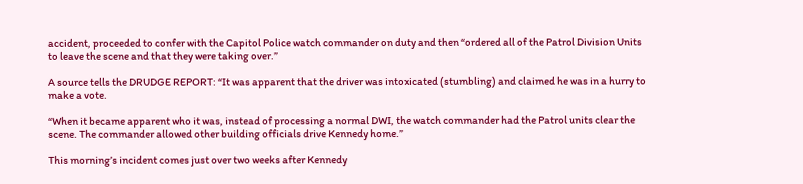accident, proceeded to confer with the Capitol Police watch commander on duty and then “ordered all of the Patrol Division Units to leave the scene and that they were taking over.”

A source tells the DRUDGE REPORT: “It was apparent that the driver was intoxicated (stumbling) and claimed he was in a hurry to make a vote.

“When it became apparent who it was, instead of processing a normal DWI, the watch commander had the Patrol units clear the scene. The commander allowed other building officials drive Kennedy home.”

This morning’s incident comes just over two weeks after Kennedy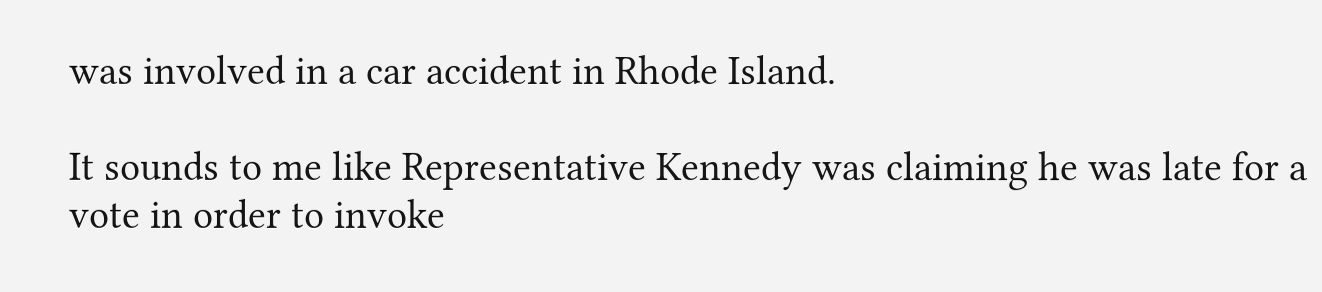was involved in a car accident in Rhode Island.

It sounds to me like Representative Kennedy was claiming he was late for a vote in order to invoke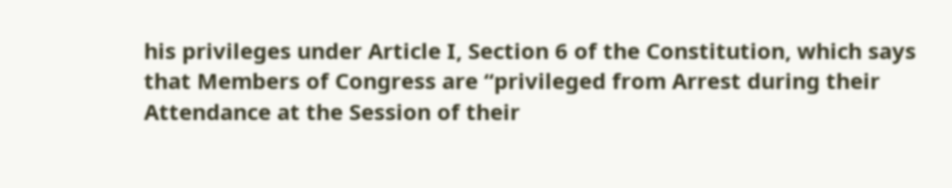his privileges under Article I, Section 6 of the Constitution, which says that Members of Congress are “privileged from Arrest during their Attendance at the Session of their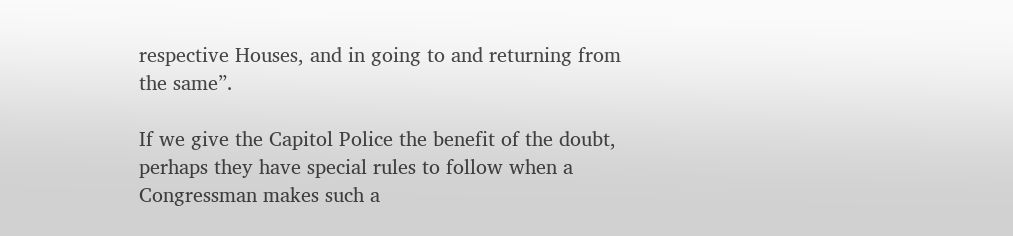respective Houses, and in going to and returning from the same”.

If we give the Capitol Police the benefit of the doubt, perhaps they have special rules to follow when a Congressman makes such a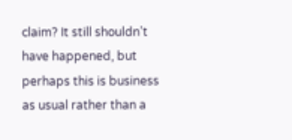claim? It still shouldn’t have happened, but perhaps this is business as usual rather than a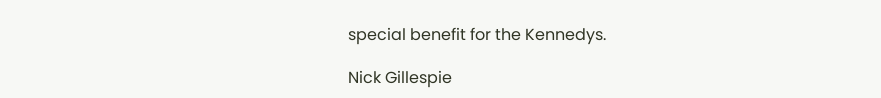special benefit for the Kennedys.

Nick Gillespie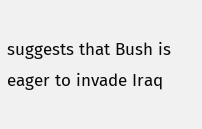suggests that Bush is eager to invade Iraq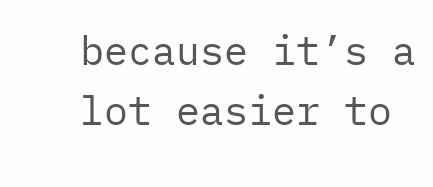because it’s a lot easier to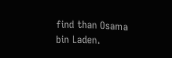find than Osama bin Laden.